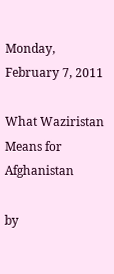Monday, February 7, 2011

What Waziristan Means for Afghanistan

by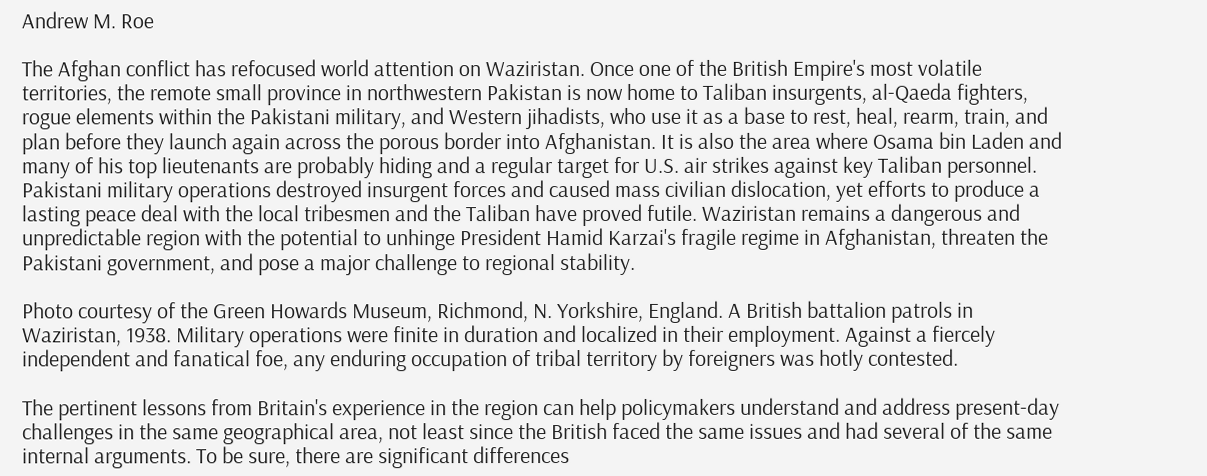Andrew M. Roe

The Afghan conflict has refocused world attention on Waziristan. Once one of the British Empire's most volatile territories, the remote small province in northwestern Pakistan is now home to Taliban insurgents, al-Qaeda fighters, rogue elements within the Pakistani military, and Western jihadists, who use it as a base to rest, heal, rearm, train, and plan before they launch again across the porous border into Afghanistan. It is also the area where Osama bin Laden and many of his top lieutenants are probably hiding and a regular target for U.S. air strikes against key Taliban personnel. Pakistani military operations destroyed insurgent forces and caused mass civilian dislocation, yet efforts to produce a lasting peace deal with the local tribesmen and the Taliban have proved futile. Waziristan remains a dangerous and unpredictable region with the potential to unhinge President Hamid Karzai's fragile regime in Afghanistan, threaten the Pakistani government, and pose a major challenge to regional stability.

Photo courtesy of the Green Howards Museum, Richmond, N. Yorkshire, England. A British battalion patrols in Waziristan, 1938. Military operations were finite in duration and localized in their employment. Against a fiercely independent and fanatical foe, any enduring occupation of tribal territory by foreigners was hotly contested.

The pertinent lessons from Britain's experience in the region can help policymakers understand and address present-day challenges in the same geographical area, not least since the British faced the same issues and had several of the same internal arguments. To be sure, there are significant differences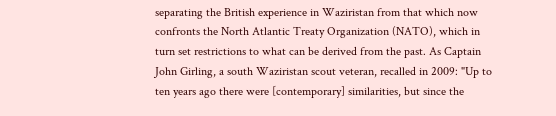separating the British experience in Waziristan from that which now confronts the North Atlantic Treaty Organization (NATO), which in turn set restrictions to what can be derived from the past. As Captain John Girling, a south Waziristan scout veteran, recalled in 2009: "Up to ten years ago there were [contemporary] similarities, but since the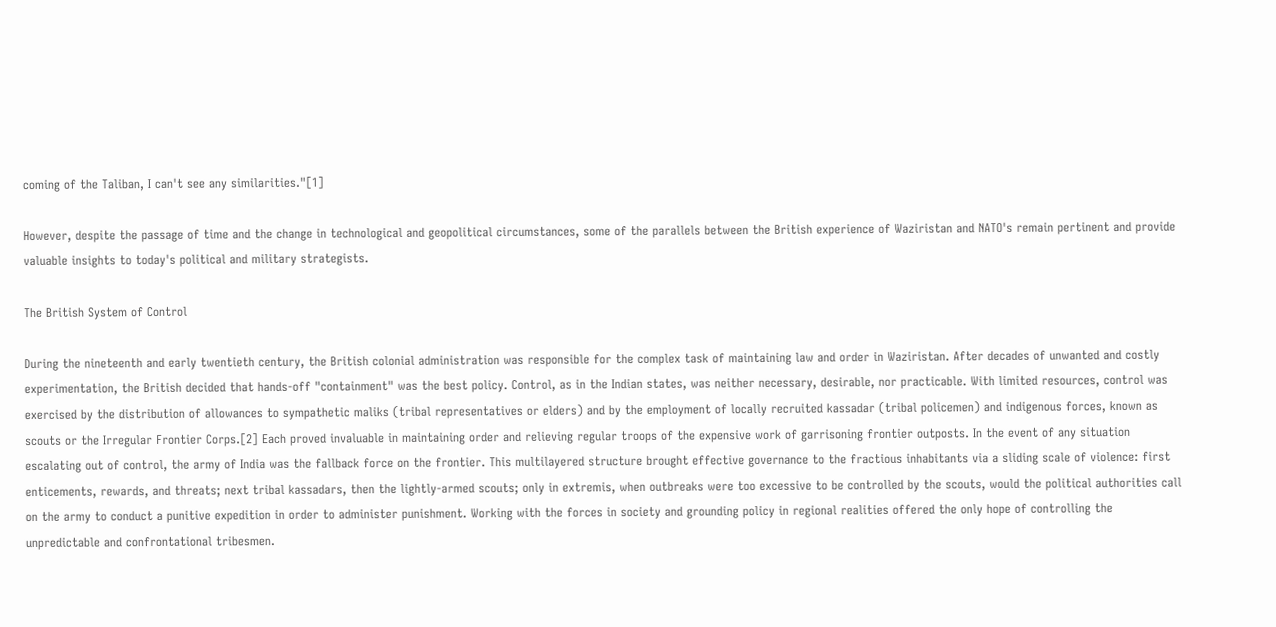coming of the Taliban, I can't see any similarities."[1]

However, despite the passage of time and the change in technological and geopolitical circumstances, some of the parallels between the British experience of Waziristan and NATO's remain pertinent and provide valuable insights to today's political and military strategists.

The British System of Control

During the nineteenth and early twentieth century, the British colonial administration was responsible for the complex task of maintaining law and order in Waziristan. After decades of unwanted and costly experimentation, the British decided that hands-off "containment" was the best policy. Control, as in the Indian states, was neither necessary, desirable, nor practicable. With limited resources, control was exercised by the distribution of allowances to sympathetic maliks (tribal representatives or elders) and by the employment of locally recruited kassadar (tribal policemen) and indigenous forces, known as scouts or the Irregular Frontier Corps.[2] Each proved invaluable in maintaining order and relieving regular troops of the expensive work of garrisoning frontier outposts. In the event of any situation escalating out of control, the army of India was the fallback force on the frontier. This multilayered structure brought effective governance to the fractious inhabitants via a sliding scale of violence: first enticements, rewards, and threats; next tribal kassadars, then the lightly-armed scouts; only in extremis, when outbreaks were too excessive to be controlled by the scouts, would the political authorities call on the army to conduct a punitive expedition in order to administer punishment. Working with the forces in society and grounding policy in regional realities offered the only hope of controlling the unpredictable and confrontational tribesmen.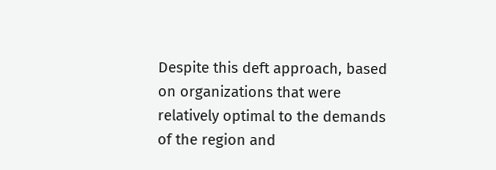Despite this deft approach, based on organizations that were relatively optimal to the demands of the region and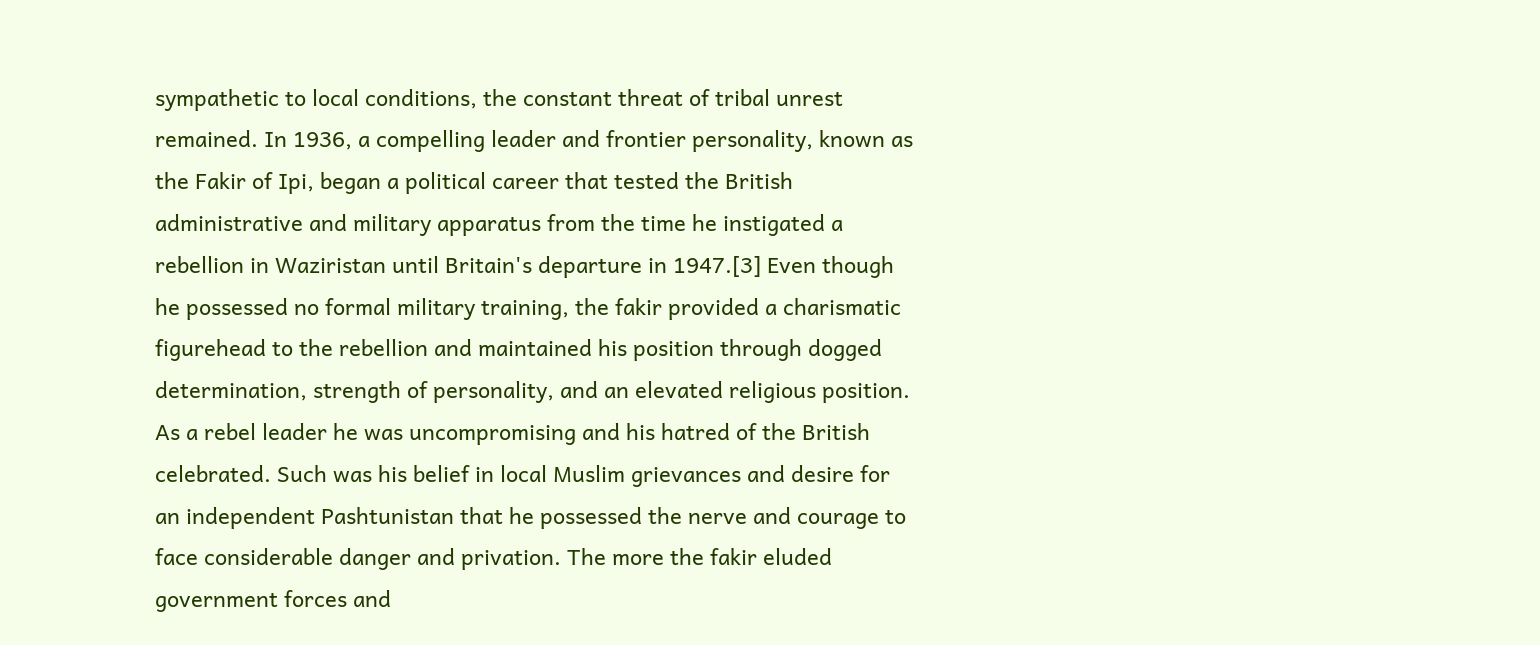sympathetic to local conditions, the constant threat of tribal unrest remained. In 1936, a compelling leader and frontier personality, known as the Fakir of Ipi, began a political career that tested the British administrative and military apparatus from the time he instigated a rebellion in Waziristan until Britain's departure in 1947.[3] Even though he possessed no formal military training, the fakir provided a charismatic figurehead to the rebellion and maintained his position through dogged determination, strength of personality, and an elevated religious position. As a rebel leader he was uncompromising and his hatred of the British celebrated. Such was his belief in local Muslim grievances and desire for an independent Pashtunistan that he possessed the nerve and courage to face considerable danger and privation. The more the fakir eluded government forces and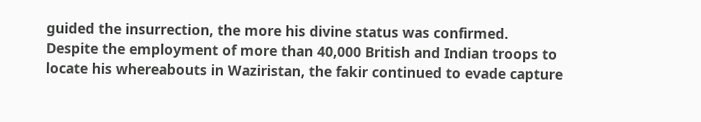guided the insurrection, the more his divine status was confirmed. Despite the employment of more than 40,000 British and Indian troops to locate his whereabouts in Waziristan, the fakir continued to evade capture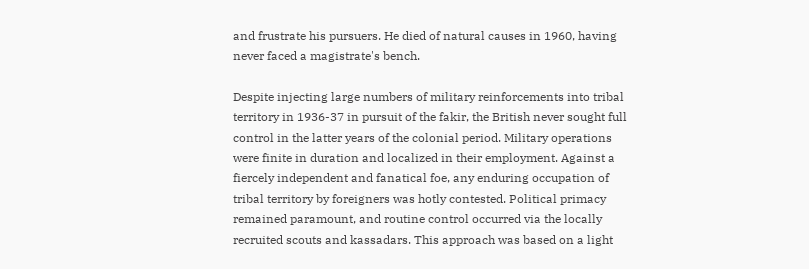and frustrate his pursuers. He died of natural causes in 1960, having never faced a magistrate's bench.

Despite injecting large numbers of military reinforcements into tribal territory in 1936-37 in pursuit of the fakir, the British never sought full control in the latter years of the colonial period. Military operations were finite in duration and localized in their employment. Against a fiercely independent and fanatical foe, any enduring occupation of tribal territory by foreigners was hotly contested. Political primacy remained paramount, and routine control occurred via the locally recruited scouts and kassadars. This approach was based on a light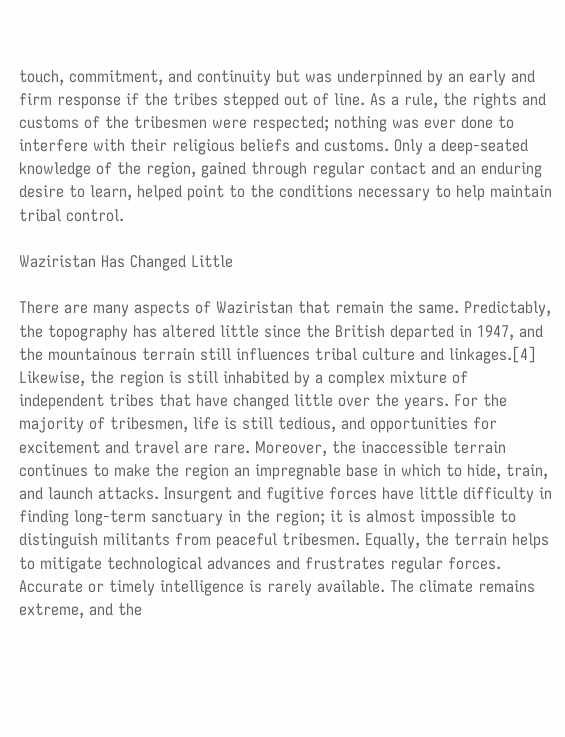touch, commitment, and continuity but was underpinned by an early and firm response if the tribes stepped out of line. As a rule, the rights and customs of the tribesmen were respected; nothing was ever done to interfere with their religious beliefs and customs. Only a deep-seated knowledge of the region, gained through regular contact and an enduring desire to learn, helped point to the conditions necessary to help maintain tribal control.

Waziristan Has Changed Little

There are many aspects of Waziristan that remain the same. Predictably, the topography has altered little since the British departed in 1947, and the mountainous terrain still influences tribal culture and linkages.[4] Likewise, the region is still inhabited by a complex mixture of independent tribes that have changed little over the years. For the majority of tribesmen, life is still tedious, and opportunities for excitement and travel are rare. Moreover, the inaccessible terrain continues to make the region an impregnable base in which to hide, train, and launch attacks. Insurgent and fugitive forces have little difficulty in finding long-term sanctuary in the region; it is almost impossible to distinguish militants from peaceful tribesmen. Equally, the terrain helps to mitigate technological advances and frustrates regular forces. Accurate or timely intelligence is rarely available. The climate remains extreme, and the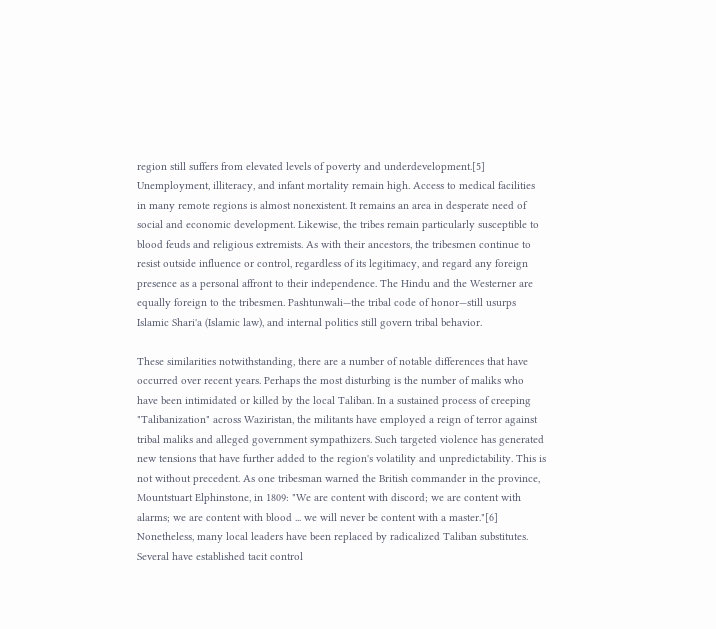region still suffers from elevated levels of poverty and underdevelopment.[5] Unemployment, illiteracy, and infant mortality remain high. Access to medical facilities in many remote regions is almost nonexistent. It remains an area in desperate need of social and economic development. Likewise, the tribes remain particularly susceptible to blood feuds and religious extremists. As with their ancestors, the tribesmen continue to resist outside influence or control, regardless of its legitimacy, and regard any foreign presence as a personal affront to their independence. The Hindu and the Westerner are equally foreign to the tribesmen. Pashtunwali—the tribal code of honor—still usurps Islamic Shari'a (Islamic law), and internal politics still govern tribal behavior.

These similarities notwithstanding, there are a number of notable differences that have occurred over recent years. Perhaps the most disturbing is the number of maliks who have been intimidated or killed by the local Taliban. In a sustained process of creeping "Talibanization" across Waziristan, the militants have employed a reign of terror against tribal maliks and alleged government sympathizers. Such targeted violence has generated new tensions that have further added to the region's volatility and unpredictability. This is not without precedent. As one tribesman warned the British commander in the province, Mountstuart Elphinstone, in 1809: "We are content with discord; we are content with alarms; we are content with blood ... we will never be content with a master."[6] Nonetheless, many local leaders have been replaced by radicalized Taliban substitutes. Several have established tacit control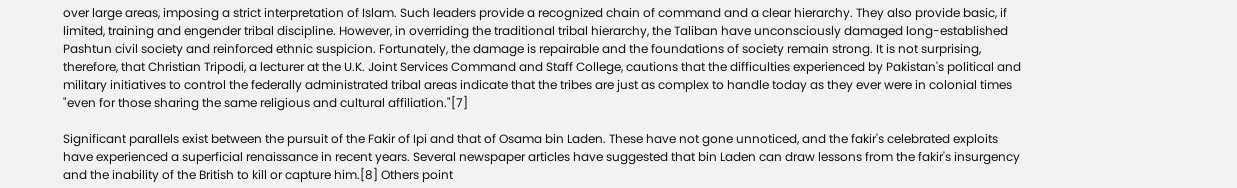over large areas, imposing a strict interpretation of Islam. Such leaders provide a recognized chain of command and a clear hierarchy. They also provide basic, if limited, training and engender tribal discipline. However, in overriding the traditional tribal hierarchy, the Taliban have unconsciously damaged long-established Pashtun civil society and reinforced ethnic suspicion. Fortunately, the damage is repairable and the foundations of society remain strong. It is not surprising, therefore, that Christian Tripodi, a lecturer at the U.K. Joint Services Command and Staff College, cautions that the difficulties experienced by Pakistan's political and military initiatives to control the federally administrated tribal areas indicate that the tribes are just as complex to handle today as they ever were in colonial times "even for those sharing the same religious and cultural affiliation."[7]

Significant parallels exist between the pursuit of the Fakir of Ipi and that of Osama bin Laden. These have not gone unnoticed, and the fakir's celebrated exploits have experienced a superficial renaissance in recent years. Several newspaper articles have suggested that bin Laden can draw lessons from the fakir's insurgency and the inability of the British to kill or capture him.[8] Others point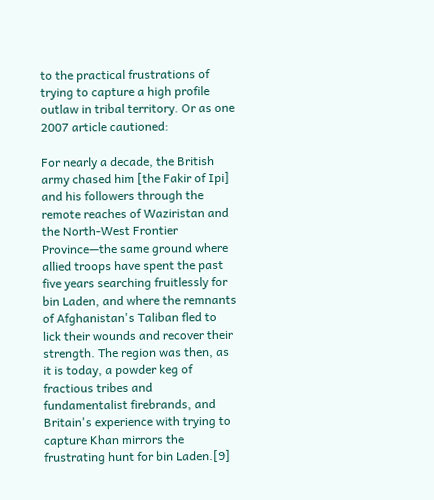to the practical frustrations of trying to capture a high profile outlaw in tribal territory. Or as one 2007 article cautioned:

For nearly a decade, the British army chased him [the Fakir of Ipi] and his followers through the remote reaches of Waziristan and the North-West Frontier Province—the same ground where allied troops have spent the past five years searching fruitlessly for bin Laden, and where the remnants of Afghanistan's Taliban fled to lick their wounds and recover their strength. The region was then, as it is today, a powder keg of fractious tribes and fundamentalist firebrands, and Britain's experience with trying to capture Khan mirrors the frustrating hunt for bin Laden.[9]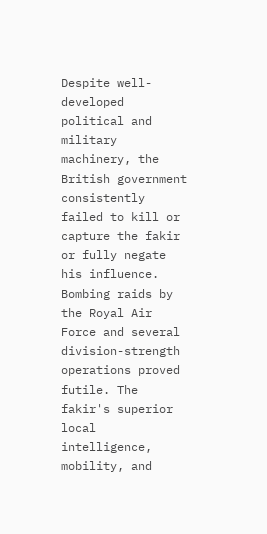Despite well-developed political and military machinery, the British government consistently failed to kill or capture the fakir or fully negate his influence. Bombing raids by the Royal Air Force and several division-strength operations proved futile. The fakir's superior local intelligence, mobility, and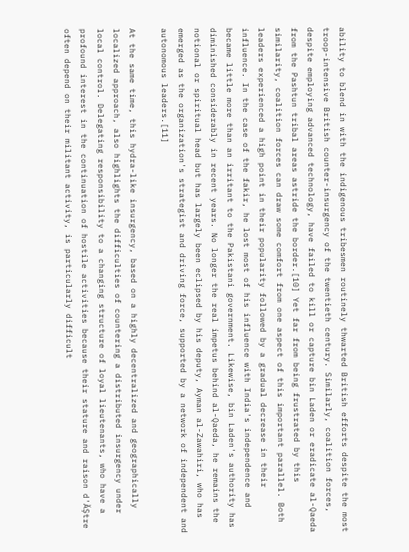ability to blend in with the indigenous tribesmen routinely thwarted British efforts despite the most troop-intensive British counter-insurgency of the twentieth century. Similarly, coalition forces, despite employing advanced technology, have failed to kill or capture bin Laden or eradicate al-Qaeda from the Pashtun tribal areas astride the border.[10] Yet far from being frustrated by this similarity, coalition forces can draw some comfort from one aspect of this important parallel. Both leaders experienced a high point in their popularity followed by a gradual decrease in their influence. In the case of the fakir, he lost most of his influence with India's independence and became little more than an irritant to the Pakistani government. Likewise, bin Laden's authority has diminished considerably in recent years. No longer the real impetus behind al-Qaeda, he remains the notional or spiritual head but has largely been eclipsed by his deputy, Ayman al-Zawahiri, who has emerged as the organization's strategist and driving force, supported by a network of independent and autonomous leaders.[11]

At the same time, this hydra-like insurgency, based on a highly decentralized and geographically localized approach, also highlights the difficulties of countering a distributed insurgency under local control. Delegating responsibility to a changing structure of loyal lieutenants, who have a profound interest in the continuation of hostile activities because their stature and raison d'ĂȘtre often depend on their militant activity, is particularly difficult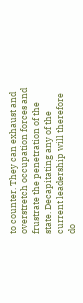to counter. They can exhaust and overstretch occupation forces and frustrate the penetration of the state. Decapitating any of the current leadership will therefore do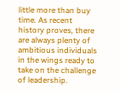little more than buy time. As recent history proves, there are always plenty of ambitious individuals in the wings ready to take on the challenge of leadership.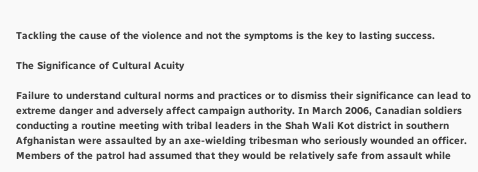Tackling the cause of the violence and not the symptoms is the key to lasting success.

The Significance of Cultural Acuity

Failure to understand cultural norms and practices or to dismiss their significance can lead to extreme danger and adversely affect campaign authority. In March 2006, Canadian soldiers conducting a routine meeting with tribal leaders in the Shah Wali Kot district in southern Afghanistan were assaulted by an axe-wielding tribesman who seriously wounded an officer. Members of the patrol had assumed that they would be relatively safe from assault while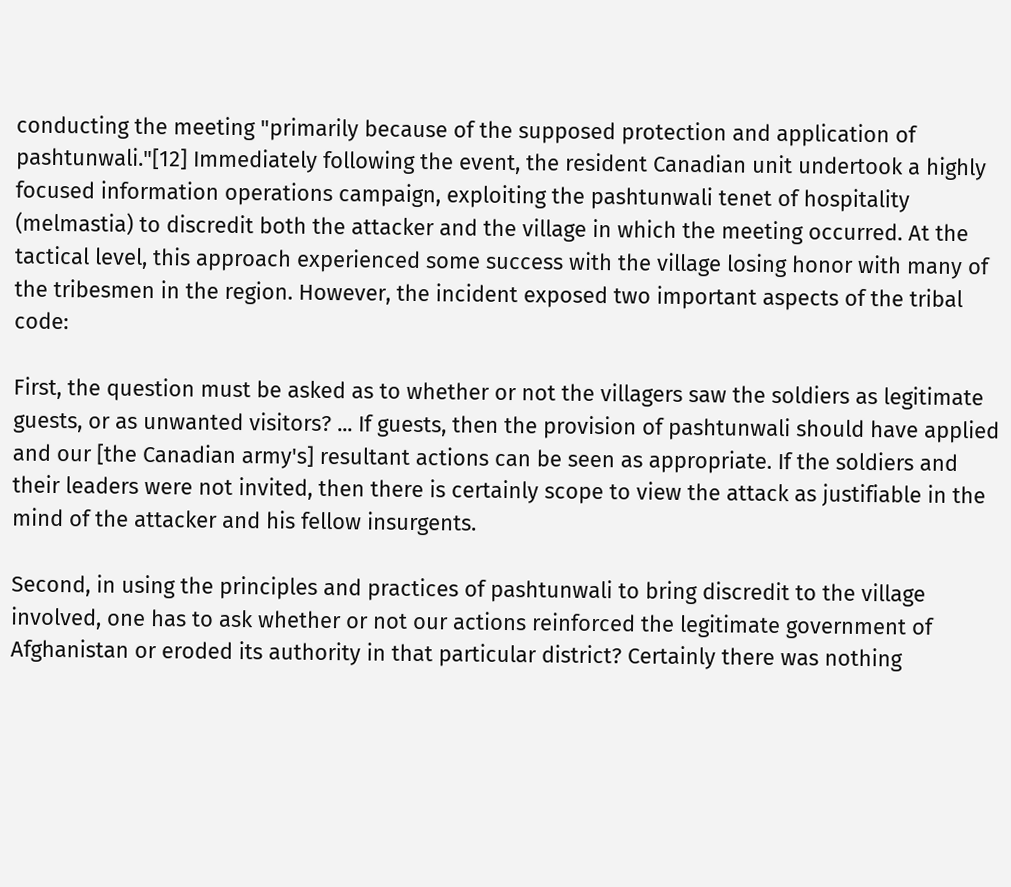conducting the meeting "primarily because of the supposed protection and application of pashtunwali."[12] Immediately following the event, the resident Canadian unit undertook a highly focused information operations campaign, exploiting the pashtunwali tenet of hospitality (melmastia) to discredit both the attacker and the village in which the meeting occurred. At the tactical level, this approach experienced some success with the village losing honor with many of the tribesmen in the region. However, the incident exposed two important aspects of the tribal code:

First, the question must be asked as to whether or not the villagers saw the soldiers as legitimate guests, or as unwanted visitors? ... If guests, then the provision of pashtunwali should have applied and our [the Canadian army's] resultant actions can be seen as appropriate. If the soldiers and their leaders were not invited, then there is certainly scope to view the attack as justifiable in the mind of the attacker and his fellow insurgents.

Second, in using the principles and practices of pashtunwali to bring discredit to the village involved, one has to ask whether or not our actions reinforced the legitimate government of Afghanistan or eroded its authority in that particular district? Certainly there was nothing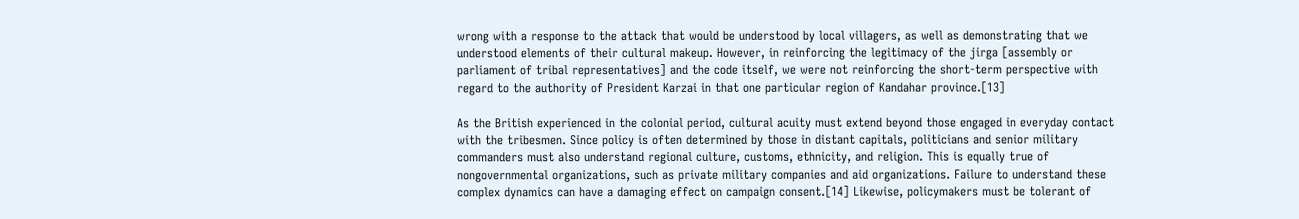wrong with a response to the attack that would be understood by local villagers, as well as demonstrating that we understood elements of their cultural makeup. However, in reinforcing the legitimacy of the jirga [assembly or parliament of tribal representatives] and the code itself, we were not reinforcing the short-term perspective with regard to the authority of President Karzai in that one particular region of Kandahar province.[13]

As the British experienced in the colonial period, cultural acuity must extend beyond those engaged in everyday contact with the tribesmen. Since policy is often determined by those in distant capitals, politicians and senior military commanders must also understand regional culture, customs, ethnicity, and religion. This is equally true of nongovernmental organizations, such as private military companies and aid organizations. Failure to understand these complex dynamics can have a damaging effect on campaign consent.[14] Likewise, policymakers must be tolerant of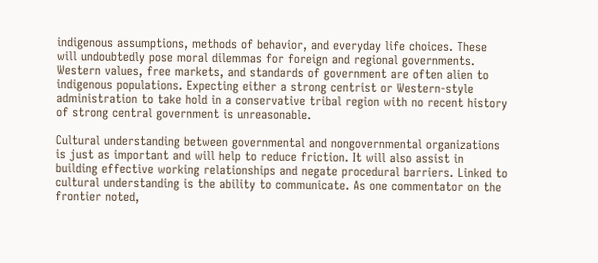indigenous assumptions, methods of behavior, and everyday life choices. These will undoubtedly pose moral dilemmas for foreign and regional governments. Western values, free markets, and standards of government are often alien to indigenous populations. Expecting either a strong centrist or Western-style administration to take hold in a conservative tribal region with no recent history of strong central government is unreasonable.

Cultural understanding between governmental and nongovernmental organizations is just as important and will help to reduce friction. It will also assist in building effective working relationships and negate procedural barriers. Linked to cultural understanding is the ability to communicate. As one commentator on the frontier noted,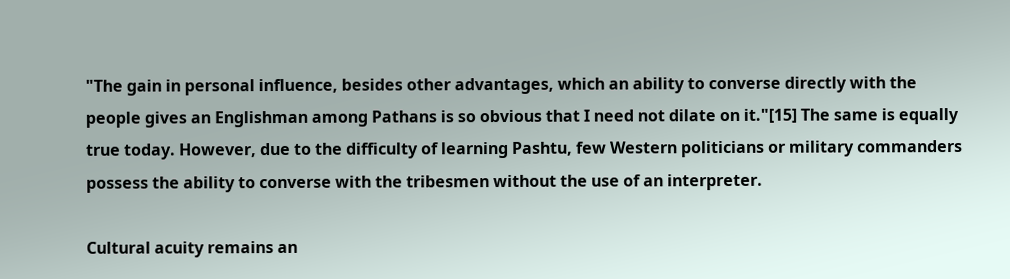"The gain in personal influence, besides other advantages, which an ability to converse directly with the people gives an Englishman among Pathans is so obvious that I need not dilate on it."[15] The same is equally true today. However, due to the difficulty of learning Pashtu, few Western politicians or military commanders possess the ability to converse with the tribesmen without the use of an interpreter.

Cultural acuity remains an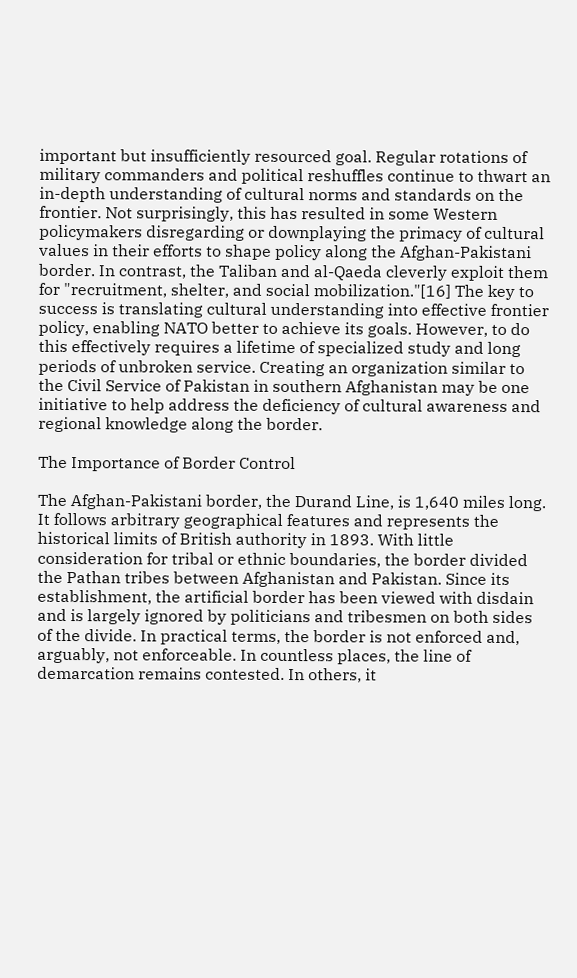important but insufficiently resourced goal. Regular rotations of military commanders and political reshuffles continue to thwart an in-depth understanding of cultural norms and standards on the frontier. Not surprisingly, this has resulted in some Western policymakers disregarding or downplaying the primacy of cultural values in their efforts to shape policy along the Afghan-Pakistani border. In contrast, the Taliban and al-Qaeda cleverly exploit them for "recruitment, shelter, and social mobilization."[16] The key to success is translating cultural understanding into effective frontier policy, enabling NATO better to achieve its goals. However, to do this effectively requires a lifetime of specialized study and long periods of unbroken service. Creating an organization similar to the Civil Service of Pakistan in southern Afghanistan may be one initiative to help address the deficiency of cultural awareness and regional knowledge along the border.

The Importance of Border Control

The Afghan-Pakistani border, the Durand Line, is 1,640 miles long. It follows arbitrary geographical features and represents the historical limits of British authority in 1893. With little consideration for tribal or ethnic boundaries, the border divided the Pathan tribes between Afghanistan and Pakistan. Since its establishment, the artificial border has been viewed with disdain and is largely ignored by politicians and tribesmen on both sides of the divide. In practical terms, the border is not enforced and, arguably, not enforceable. In countless places, the line of demarcation remains contested. In others, it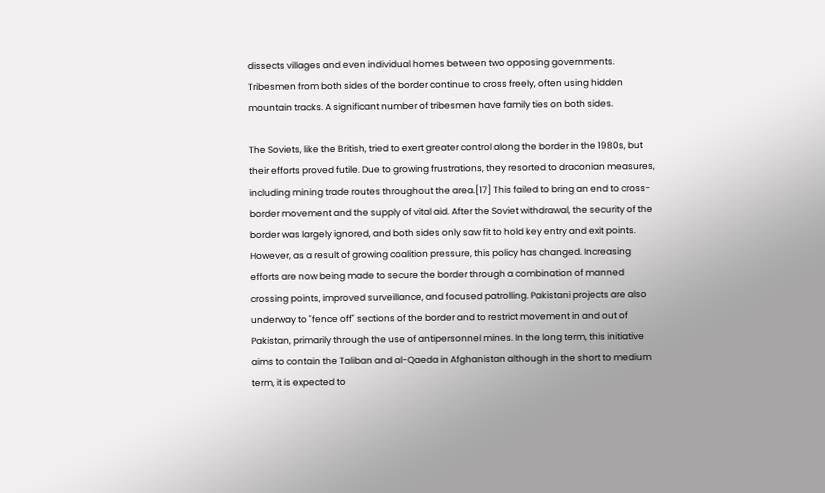dissects villages and even individual homes between two opposing governments. Tribesmen from both sides of the border continue to cross freely, often using hidden mountain tracks. A significant number of tribesmen have family ties on both sides.

The Soviets, like the British, tried to exert greater control along the border in the 1980s, but their efforts proved futile. Due to growing frustrations, they resorted to draconian measures, including mining trade routes throughout the area.[17] This failed to bring an end to cross-border movement and the supply of vital aid. After the Soviet withdrawal, the security of the border was largely ignored, and both sides only saw fit to hold key entry and exit points. However, as a result of growing coalition pressure, this policy has changed. Increasing efforts are now being made to secure the border through a combination of manned crossing points, improved surveillance, and focused patrolling. Pakistani projects are also underway to "fence off" sections of the border and to restrict movement in and out of Pakistan, primarily through the use of antipersonnel mines. In the long term, this initiative aims to contain the Taliban and al-Qaeda in Afghanistan although in the short to medium term, it is expected to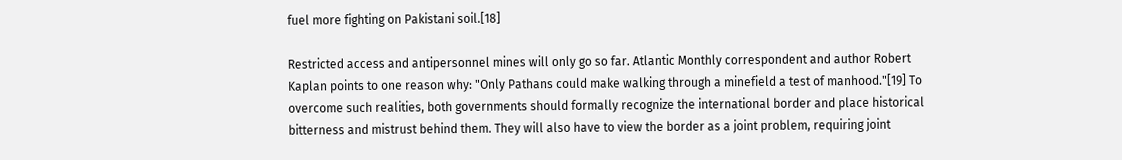fuel more fighting on Pakistani soil.[18]

Restricted access and antipersonnel mines will only go so far. Atlantic Monthly correspondent and author Robert Kaplan points to one reason why: "Only Pathans could make walking through a minefield a test of manhood."[19] To overcome such realities, both governments should formally recognize the international border and place historical bitterness and mistrust behind them. They will also have to view the border as a joint problem, requiring joint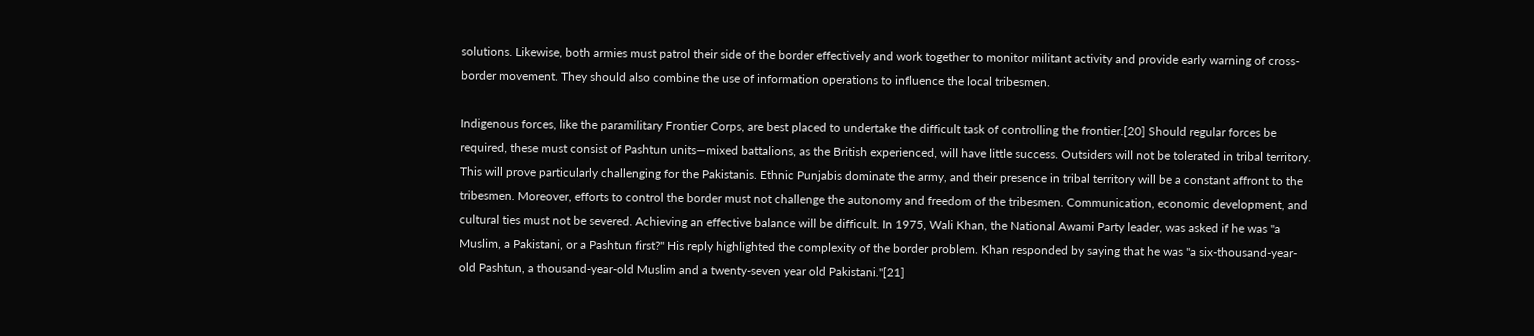solutions. Likewise, both armies must patrol their side of the border effectively and work together to monitor militant activity and provide early warning of cross-border movement. They should also combine the use of information operations to influence the local tribesmen.

Indigenous forces, like the paramilitary Frontier Corps, are best placed to undertake the difficult task of controlling the frontier.[20] Should regular forces be required, these must consist of Pashtun units—mixed battalions, as the British experienced, will have little success. Outsiders will not be tolerated in tribal territory. This will prove particularly challenging for the Pakistanis. Ethnic Punjabis dominate the army, and their presence in tribal territory will be a constant affront to the tribesmen. Moreover, efforts to control the border must not challenge the autonomy and freedom of the tribesmen. Communication, economic development, and cultural ties must not be severed. Achieving an effective balance will be difficult. In 1975, Wali Khan, the National Awami Party leader, was asked if he was "a Muslim, a Pakistani, or a Pashtun first?" His reply highlighted the complexity of the border problem. Khan responded by saying that he was "a six-thousand-year-old Pashtun, a thousand-year-old Muslim and a twenty-seven year old Pakistani."[21]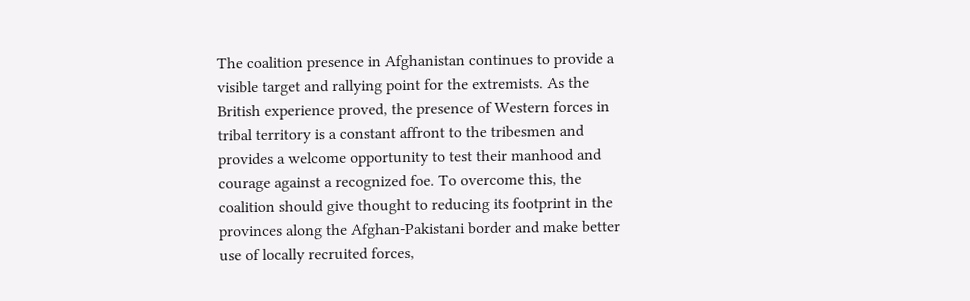The coalition presence in Afghanistan continues to provide a visible target and rallying point for the extremists. As the British experience proved, the presence of Western forces in tribal territory is a constant affront to the tribesmen and provides a welcome opportunity to test their manhood and courage against a recognized foe. To overcome this, the coalition should give thought to reducing its footprint in the provinces along the Afghan-Pakistani border and make better use of locally recruited forces,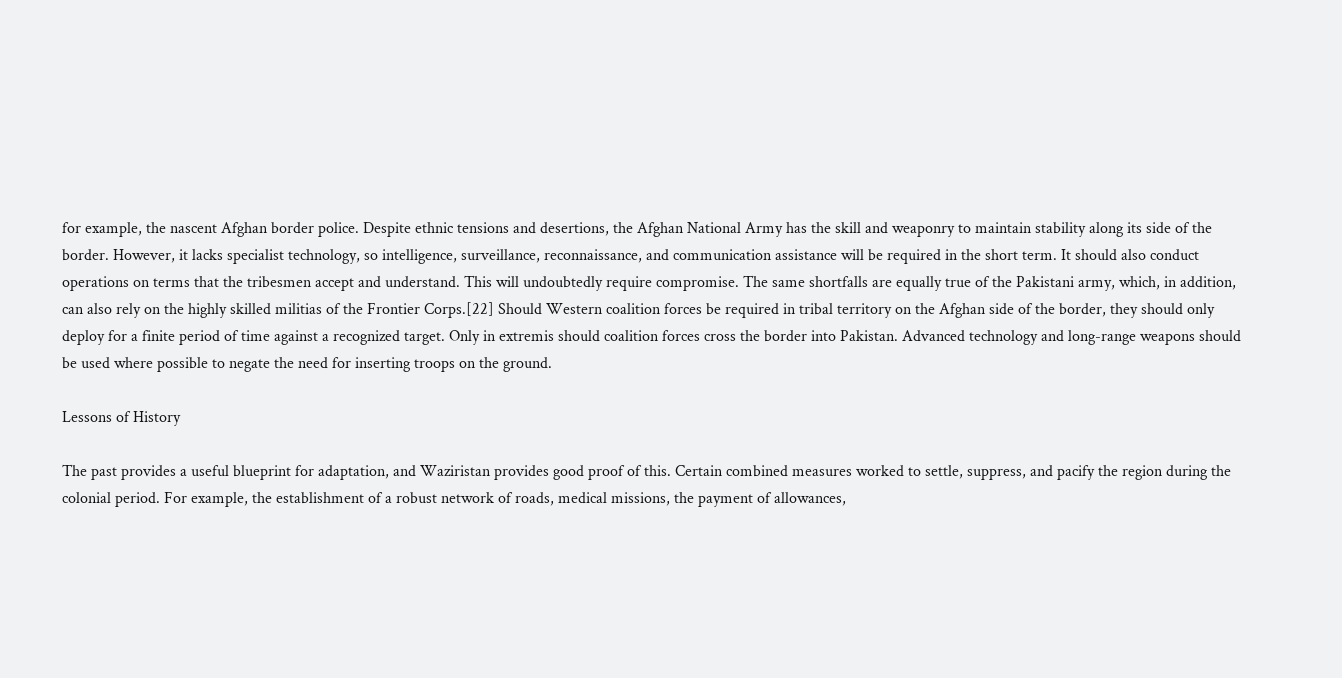for example, the nascent Afghan border police. Despite ethnic tensions and desertions, the Afghan National Army has the skill and weaponry to maintain stability along its side of the border. However, it lacks specialist technology, so intelligence, surveillance, reconnaissance, and communication assistance will be required in the short term. It should also conduct operations on terms that the tribesmen accept and understand. This will undoubtedly require compromise. The same shortfalls are equally true of the Pakistani army, which, in addition, can also rely on the highly skilled militias of the Frontier Corps.[22] Should Western coalition forces be required in tribal territory on the Afghan side of the border, they should only deploy for a finite period of time against a recognized target. Only in extremis should coalition forces cross the border into Pakistan. Advanced technology and long-range weapons should be used where possible to negate the need for inserting troops on the ground.

Lessons of History

The past provides a useful blueprint for adaptation, and Waziristan provides good proof of this. Certain combined measures worked to settle, suppress, and pacify the region during the colonial period. For example, the establishment of a robust network of roads, medical missions, the payment of allowances,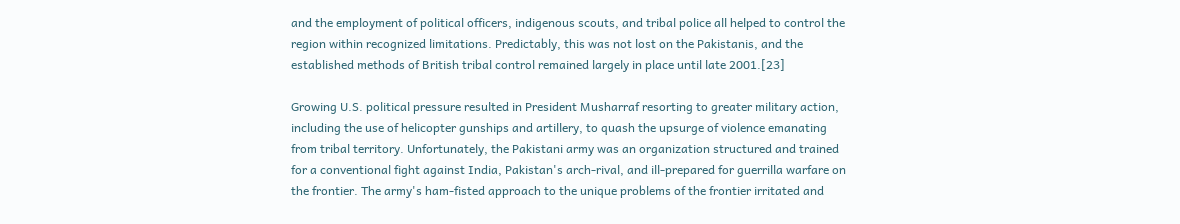and the employment of political officers, indigenous scouts, and tribal police all helped to control the region within recognized limitations. Predictably, this was not lost on the Pakistanis, and the established methods of British tribal control remained largely in place until late 2001.[23]

Growing U.S. political pressure resulted in President Musharraf resorting to greater military action, including the use of helicopter gunships and artillery, to quash the upsurge of violence emanating from tribal territory. Unfortunately, the Pakistani army was an organization structured and trained for a conventional fight against India, Pakistan's arch-rival, and ill-prepared for guerrilla warfare on the frontier. The army's ham-fisted approach to the unique problems of the frontier irritated and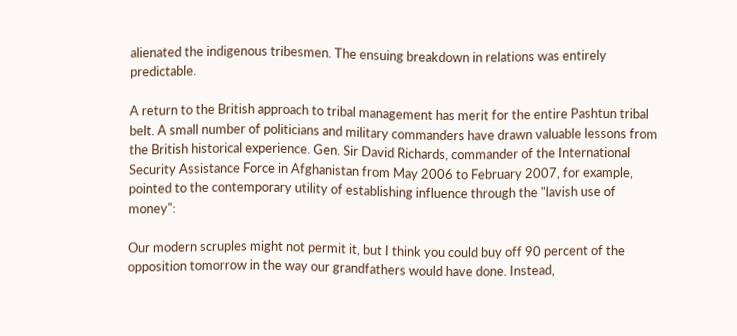alienated the indigenous tribesmen. The ensuing breakdown in relations was entirely predictable.

A return to the British approach to tribal management has merit for the entire Pashtun tribal belt. A small number of politicians and military commanders have drawn valuable lessons from the British historical experience. Gen. Sir David Richards, commander of the International Security Assistance Force in Afghanistan from May 2006 to February 2007, for example, pointed to the contemporary utility of establishing influence through the "lavish use of money":

Our modern scruples might not permit it, but I think you could buy off 90 percent of the opposition tomorrow in the way our grandfathers would have done. Instead,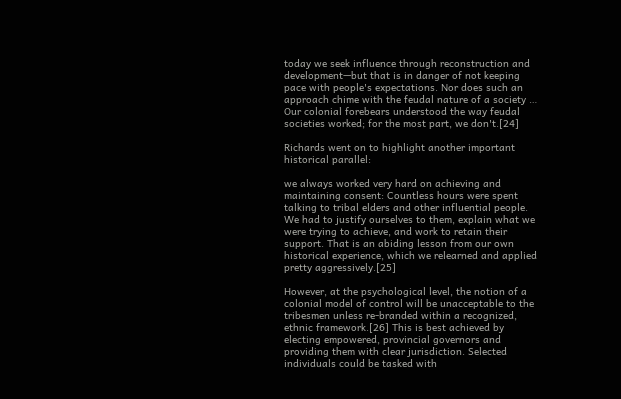today we seek influence through reconstruction and development—but that is in danger of not keeping pace with people's expectations. Nor does such an approach chime with the feudal nature of a society … Our colonial forebears understood the way feudal societies worked; for the most part, we don't.[24]

Richards went on to highlight another important historical parallel:

we always worked very hard on achieving and maintaining consent: Countless hours were spent talking to tribal elders and other influential people. We had to justify ourselves to them, explain what we were trying to achieve, and work to retain their support. That is an abiding lesson from our own historical experience, which we relearned and applied pretty aggressively.[25]

However, at the psychological level, the notion of a colonial model of control will be unacceptable to the tribesmen unless re-branded within a recognized, ethnic framework.[26] This is best achieved by electing empowered, provincial governors and providing them with clear jurisdiction. Selected individuals could be tasked with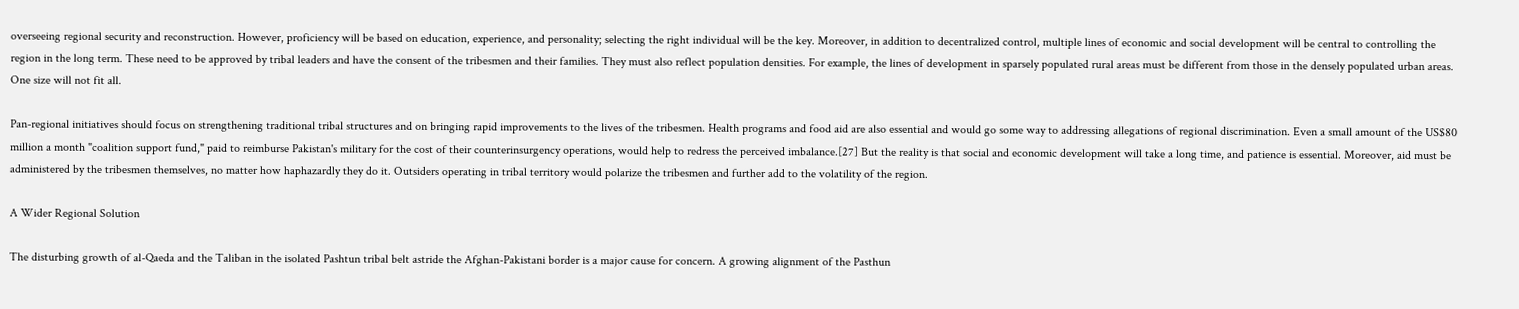overseeing regional security and reconstruction. However, proficiency will be based on education, experience, and personality; selecting the right individual will be the key. Moreover, in addition to decentralized control, multiple lines of economic and social development will be central to controlling the region in the long term. These need to be approved by tribal leaders and have the consent of the tribesmen and their families. They must also reflect population densities. For example, the lines of development in sparsely populated rural areas must be different from those in the densely populated urban areas. One size will not fit all.

Pan-regional initiatives should focus on strengthening traditional tribal structures and on bringing rapid improvements to the lives of the tribesmen. Health programs and food aid are also essential and would go some way to addressing allegations of regional discrimination. Even a small amount of the US$80 million a month "coalition support fund," paid to reimburse Pakistan's military for the cost of their counterinsurgency operations, would help to redress the perceived imbalance.[27] But the reality is that social and economic development will take a long time, and patience is essential. Moreover, aid must be administered by the tribesmen themselves, no matter how haphazardly they do it. Outsiders operating in tribal territory would polarize the tribesmen and further add to the volatility of the region.

A Wider Regional Solution

The disturbing growth of al-Qaeda and the Taliban in the isolated Pashtun tribal belt astride the Afghan-Pakistani border is a major cause for concern. A growing alignment of the Pasthun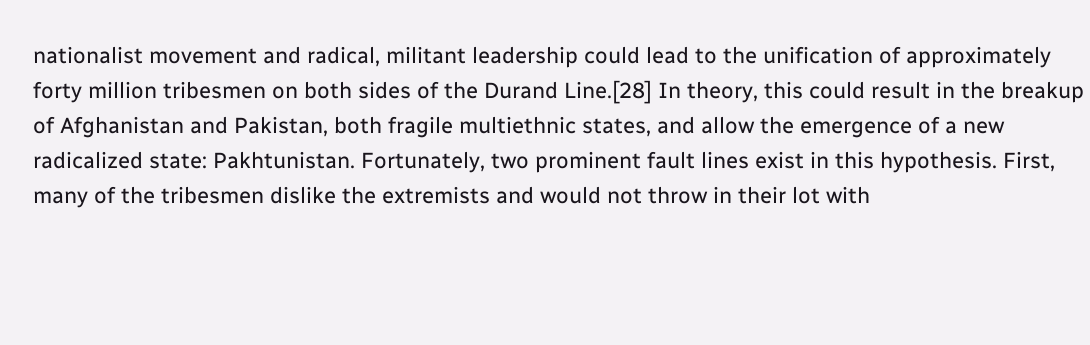nationalist movement and radical, militant leadership could lead to the unification of approximately forty million tribesmen on both sides of the Durand Line.[28] In theory, this could result in the breakup of Afghanistan and Pakistan, both fragile multiethnic states, and allow the emergence of a new radicalized state: Pakhtunistan. Fortunately, two prominent fault lines exist in this hypothesis. First, many of the tribesmen dislike the extremists and would not throw in their lot with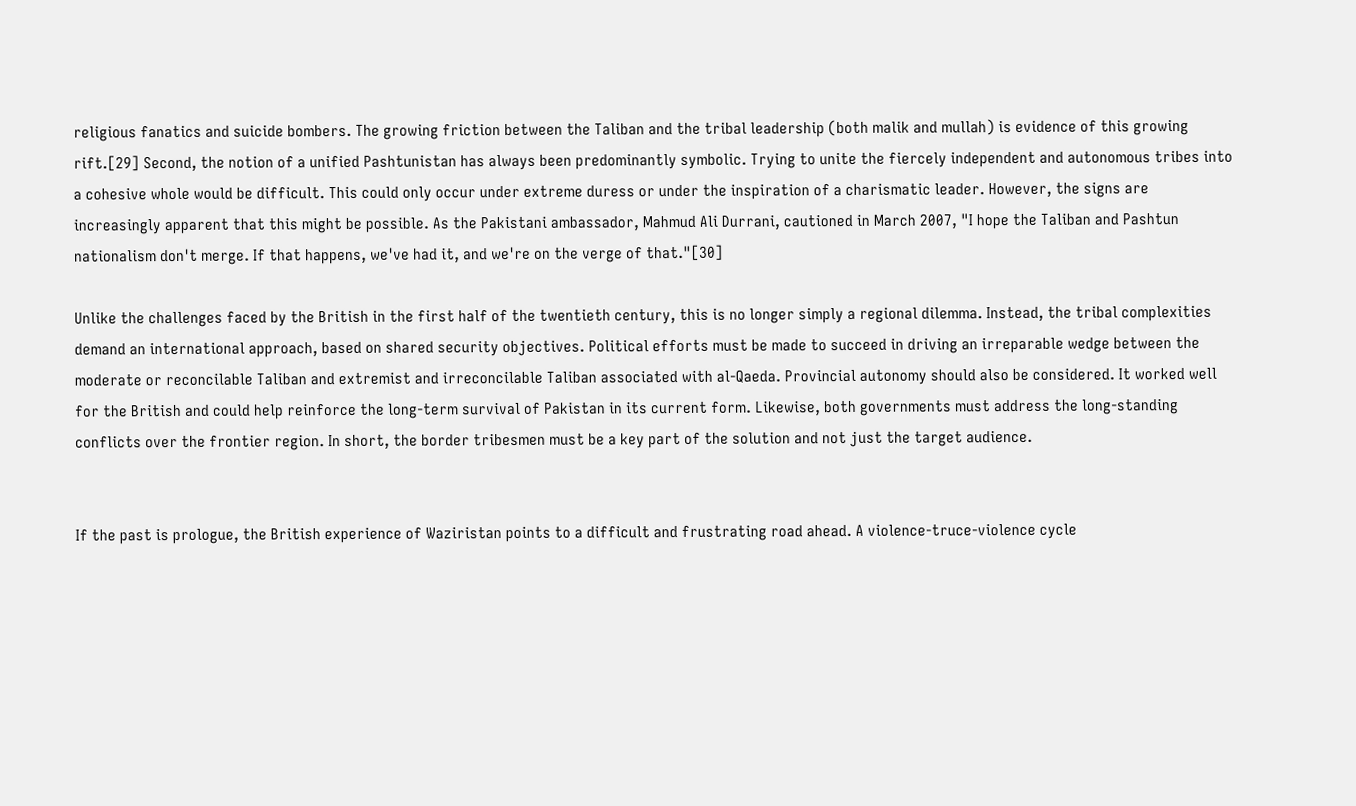religious fanatics and suicide bombers. The growing friction between the Taliban and the tribal leadership (both malik and mullah) is evidence of this growing rift.[29] Second, the notion of a unified Pashtunistan has always been predominantly symbolic. Trying to unite the fiercely independent and autonomous tribes into a cohesive whole would be difficult. This could only occur under extreme duress or under the inspiration of a charismatic leader. However, the signs are increasingly apparent that this might be possible. As the Pakistani ambassador, Mahmud Ali Durrani, cautioned in March 2007, "I hope the Taliban and Pashtun nationalism don't merge. If that happens, we've had it, and we're on the verge of that."[30]

Unlike the challenges faced by the British in the first half of the twentieth century, this is no longer simply a regional dilemma. Instead, the tribal complexities demand an international approach, based on shared security objectives. Political efforts must be made to succeed in driving an irreparable wedge between the moderate or reconcilable Taliban and extremist and irreconcilable Taliban associated with al-Qaeda. Provincial autonomy should also be considered. It worked well for the British and could help reinforce the long-term survival of Pakistan in its current form. Likewise, both governments must address the long-standing conflicts over the frontier region. In short, the border tribesmen must be a key part of the solution and not just the target audience.


If the past is prologue, the British experience of Waziristan points to a difficult and frustrating road ahead. A violence-truce-violence cycle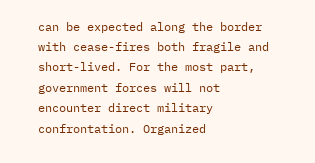can be expected along the border with cease-fires both fragile and short-lived. For the most part, government forces will not encounter direct military confrontation. Organized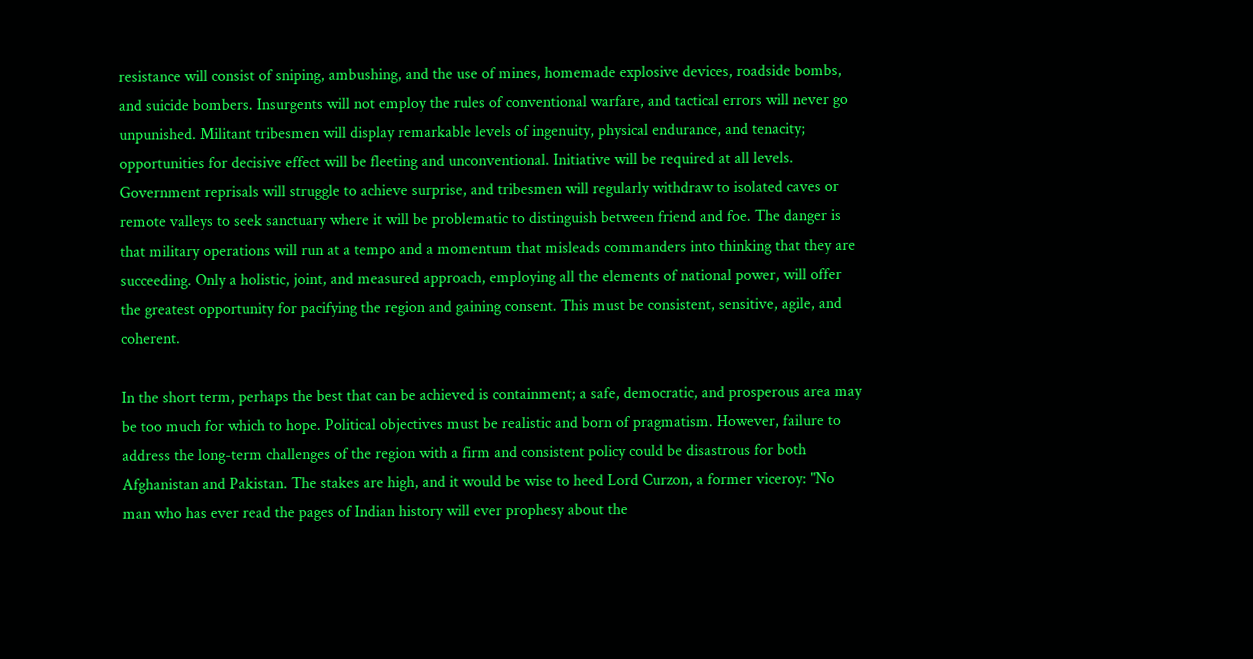resistance will consist of sniping, ambushing, and the use of mines, homemade explosive devices, roadside bombs, and suicide bombers. Insurgents will not employ the rules of conventional warfare, and tactical errors will never go unpunished. Militant tribesmen will display remarkable levels of ingenuity, physical endurance, and tenacity; opportunities for decisive effect will be fleeting and unconventional. Initiative will be required at all levels. Government reprisals will struggle to achieve surprise, and tribesmen will regularly withdraw to isolated caves or remote valleys to seek sanctuary where it will be problematic to distinguish between friend and foe. The danger is that military operations will run at a tempo and a momentum that misleads commanders into thinking that they are succeeding. Only a holistic, joint, and measured approach, employing all the elements of national power, will offer the greatest opportunity for pacifying the region and gaining consent. This must be consistent, sensitive, agile, and coherent.

In the short term, perhaps the best that can be achieved is containment; a safe, democratic, and prosperous area may be too much for which to hope. Political objectives must be realistic and born of pragmatism. However, failure to address the long-term challenges of the region with a firm and consistent policy could be disastrous for both Afghanistan and Pakistan. The stakes are high, and it would be wise to heed Lord Curzon, a former viceroy: "No man who has ever read the pages of Indian history will ever prophesy about the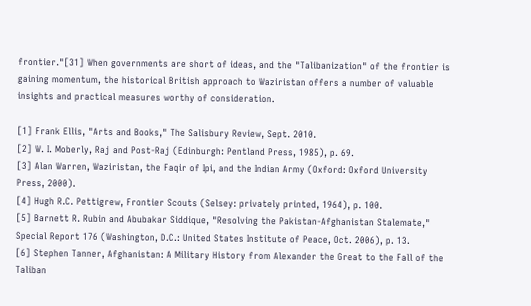frontier."[31] When governments are short of ideas, and the "Talibanization" of the frontier is gaining momentum, the historical British approach to Waziristan offers a number of valuable insights and practical measures worthy of consideration.

[1] Frank Ellis, "Arts and Books," The Salisbury Review, Sept. 2010.
[2] W. I. Moberly, Raj and Post-Raj (Edinburgh: Pentland Press, 1985), p. 69.
[3] Alan Warren, Waziristan, the Faqir of Ipi, and the Indian Army (Oxford: Oxford University Press, 2000).
[4] Hugh R.C. Pettigrew, Frontier Scouts (Selsey: privately printed, 1964), p. 100.
[5] Barnett R. Rubin and Abubakar Siddique, "Resolving the Pakistan-Afghanistan Stalemate," Special Report 176 (Washington, D.C.: United States Institute of Peace, Oct. 2006), p. 13.
[6] Stephen Tanner, Afghanistan: A Military History from Alexander the Great to the Fall of the Taliban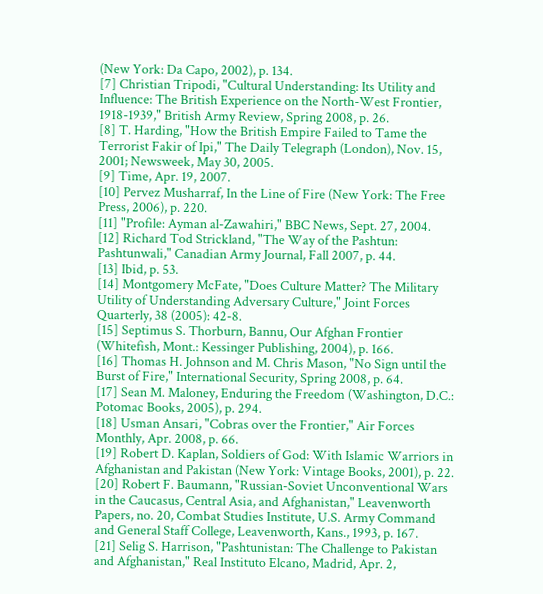(New York: Da Capo, 2002), p. 134.
[7] Christian Tripodi, "Cultural Understanding: Its Utility and Influence: The British Experience on the North-West Frontier, 1918-1939," British Army Review, Spring 2008, p. 26.
[8] T. Harding, "How the British Empire Failed to Tame the Terrorist Fakir of Ipi," The Daily Telegraph (London), Nov. 15, 2001; Newsweek, May 30, 2005.
[9] Time, Apr. 19, 2007.
[10] Pervez Musharraf, In the Line of Fire (New York: The Free Press, 2006), p. 220.
[11] "Profile: Ayman al-Zawahiri," BBC News, Sept. 27, 2004.
[12] Richard Tod Strickland, "The Way of the Pashtun: Pashtunwali," Canadian Army Journal, Fall 2007, p. 44.
[13] Ibid, p. 53.
[14] Montgomery McFate, "Does Culture Matter? The Military Utility of Understanding Adversary Culture," Joint Forces Quarterly, 38 (2005): 42-8.
[15] Septimus S. Thorburn, Bannu, Our Afghan Frontier (Whitefish, Mont.: Kessinger Publishing, 2004), p. 166.
[16] Thomas H. Johnson and M. Chris Mason, "No Sign until the Burst of Fire," International Security, Spring 2008, p. 64.
[17] Sean M. Maloney, Enduring the Freedom (Washington, D.C.: Potomac Books, 2005), p. 294.
[18] Usman Ansari, "Cobras over the Frontier," Air Forces Monthly, Apr. 2008, p. 66.
[19] Robert D. Kaplan, Soldiers of God: With Islamic Warriors in Afghanistan and Pakistan (New York: Vintage Books, 2001), p. 22.
[20] Robert F. Baumann, "Russian-Soviet Unconventional Wars in the Caucasus, Central Asia, and Afghanistan," Leavenworth Papers, no. 20, Combat Studies Institute, U.S. Army Command and General Staff College, Leavenworth, Kans., 1993, p. 167.
[21] Selig S. Harrison, "Pashtunistan: The Challenge to Pakistan and Afghanistan," Real Instituto Elcano, Madrid, Apr. 2,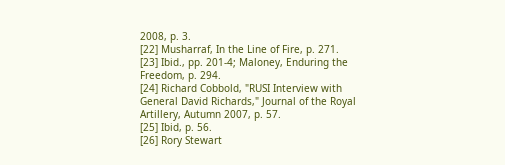2008, p. 3.
[22] Musharraf, In the Line of Fire, p. 271.
[23] Ibid., pp. 201-4; Maloney, Enduring the Freedom, p. 294.
[24] Richard Cobbold, "RUSI Interview with General David Richards," Journal of the Royal Artillery, Autumn 2007, p. 57.
[25] Ibid, p. 56.
[26] Rory Stewart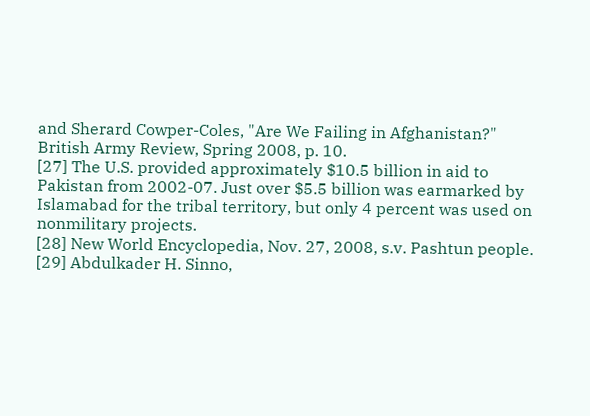and Sherard Cowper-Coles, "Are We Failing in Afghanistan?" British Army Review, Spring 2008, p. 10.
[27] The U.S. provided approximately $10.5 billion in aid to Pakistan from 2002-07. Just over $5.5 billion was earmarked by Islamabad for the tribal territory, but only 4 percent was used on nonmilitary projects.
[28] New World Encyclopedia, Nov. 27, 2008, s.v. Pashtun people.
[29] Abdulkader H. Sinno,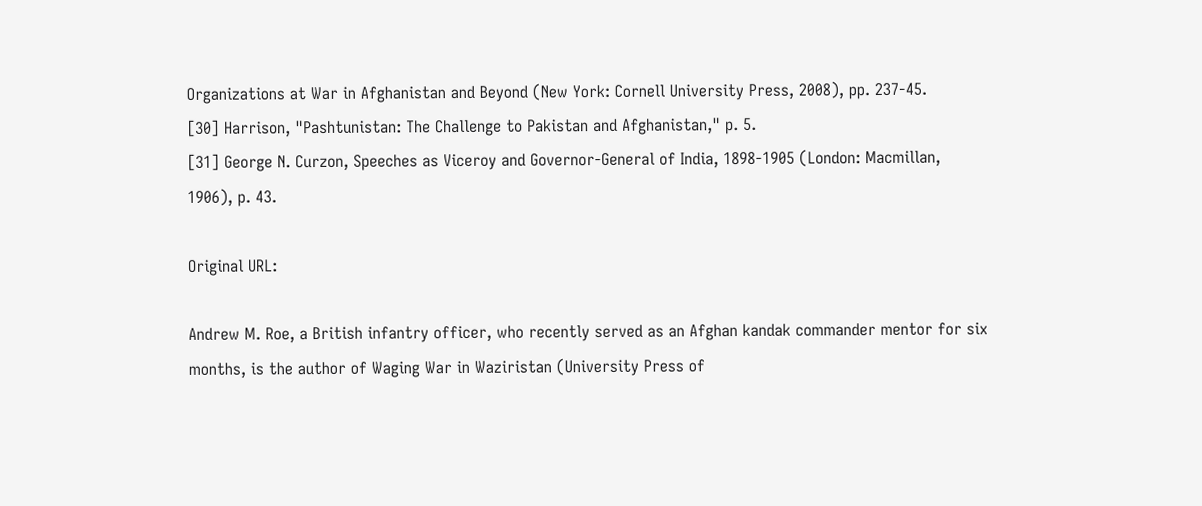Organizations at War in Afghanistan and Beyond (New York: Cornell University Press, 2008), pp. 237-45.
[30] Harrison, "Pashtunistan: The Challenge to Pakistan and Afghanistan," p. 5.
[31] George N. Curzon, Speeches as Viceroy and Governor-General of India, 1898-1905 (London: Macmillan, 1906), p. 43.

Original URL:

Andrew M. Roe, a British infantry officer, who recently served as an Afghan kandak commander mentor for six months, is the author of Waging War in Waziristan (University Press of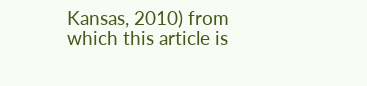Kansas, 2010) from which this article is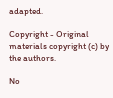adapted.

Copyright - Original materials copyright (c) by the authors.

No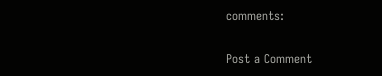comments:

Post a Comment